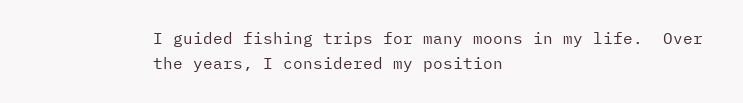I guided fishing trips for many moons in my life.  Over the years, I considered my position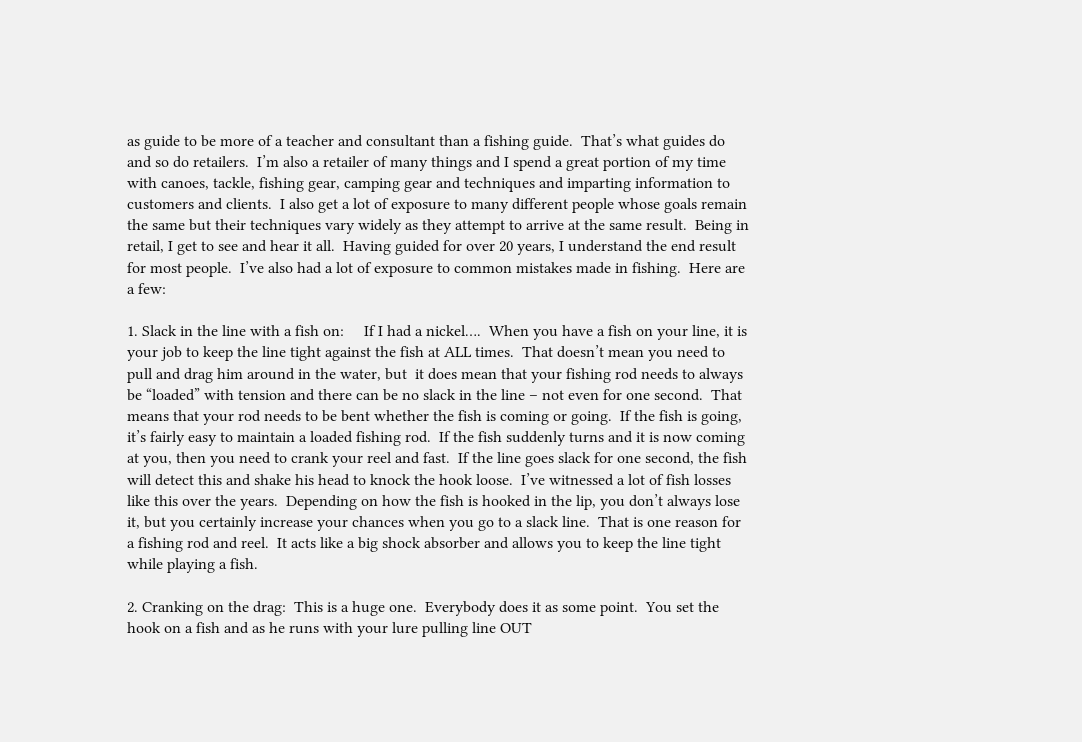as guide to be more of a teacher and consultant than a fishing guide.  That’s what guides do and so do retailers.  I’m also a retailer of many things and I spend a great portion of my time with canoes, tackle, fishing gear, camping gear and techniques and imparting information to customers and clients.  I also get a lot of exposure to many different people whose goals remain the same but their techniques vary widely as they attempt to arrive at the same result.  Being in retail, I get to see and hear it all.  Having guided for over 20 years, I understand the end result for most people.  I’ve also had a lot of exposure to common mistakes made in fishing.  Here are a few:

1. Slack in the line with a fish on:     If I had a nickel….  When you have a fish on your line, it is your job to keep the line tight against the fish at ALL times.  That doesn’t mean you need to pull and drag him around in the water, but  it does mean that your fishing rod needs to always be “loaded” with tension and there can be no slack in the line – not even for one second.  That means that your rod needs to be bent whether the fish is coming or going.  If the fish is going,  it’s fairly easy to maintain a loaded fishing rod.  If the fish suddenly turns and it is now coming at you, then you need to crank your reel and fast.  If the line goes slack for one second, the fish will detect this and shake his head to knock the hook loose.  I’ve witnessed a lot of fish losses like this over the years.  Depending on how the fish is hooked in the lip, you don’t always lose it, but you certainly increase your chances when you go to a slack line.  That is one reason for a fishing rod and reel.  It acts like a big shock absorber and allows you to keep the line tight while playing a fish.

2. Cranking on the drag:  This is a huge one.  Everybody does it as some point.  You set the hook on a fish and as he runs with your lure pulling line OUT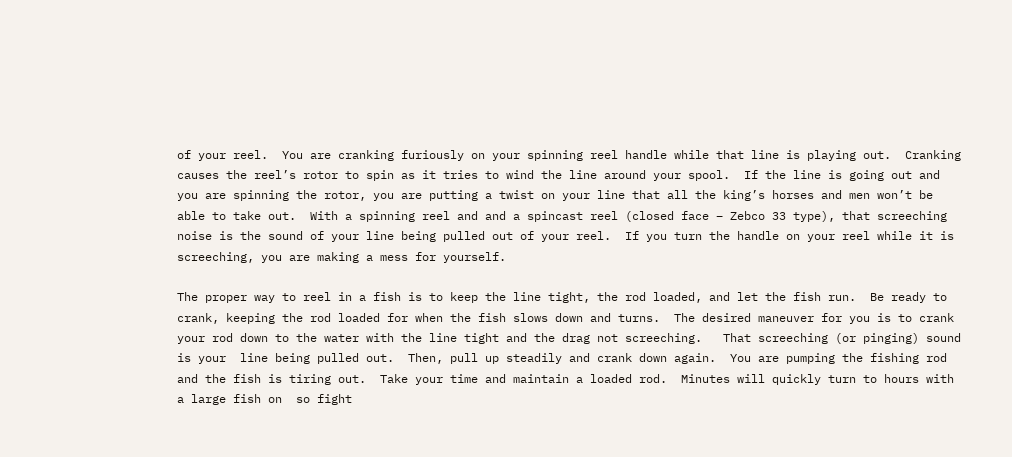of your reel.  You are cranking furiously on your spinning reel handle while that line is playing out.  Cranking causes the reel’s rotor to spin as it tries to wind the line around your spool.  If the line is going out and you are spinning the rotor, you are putting a twist on your line that all the king’s horses and men won’t be able to take out.  With a spinning reel and and a spincast reel (closed face – Zebco 33 type), that screeching noise is the sound of your line being pulled out of your reel.  If you turn the handle on your reel while it is screeching, you are making a mess for yourself.

The proper way to reel in a fish is to keep the line tight, the rod loaded, and let the fish run.  Be ready to crank, keeping the rod loaded for when the fish slows down and turns.  The desired maneuver for you is to crank your rod down to the water with the line tight and the drag not screeching.   That screeching (or pinging) sound is your  line being pulled out.  Then, pull up steadily and crank down again.  You are pumping the fishing rod and the fish is tiring out.  Take your time and maintain a loaded rod.  Minutes will quickly turn to hours with a large fish on  so fight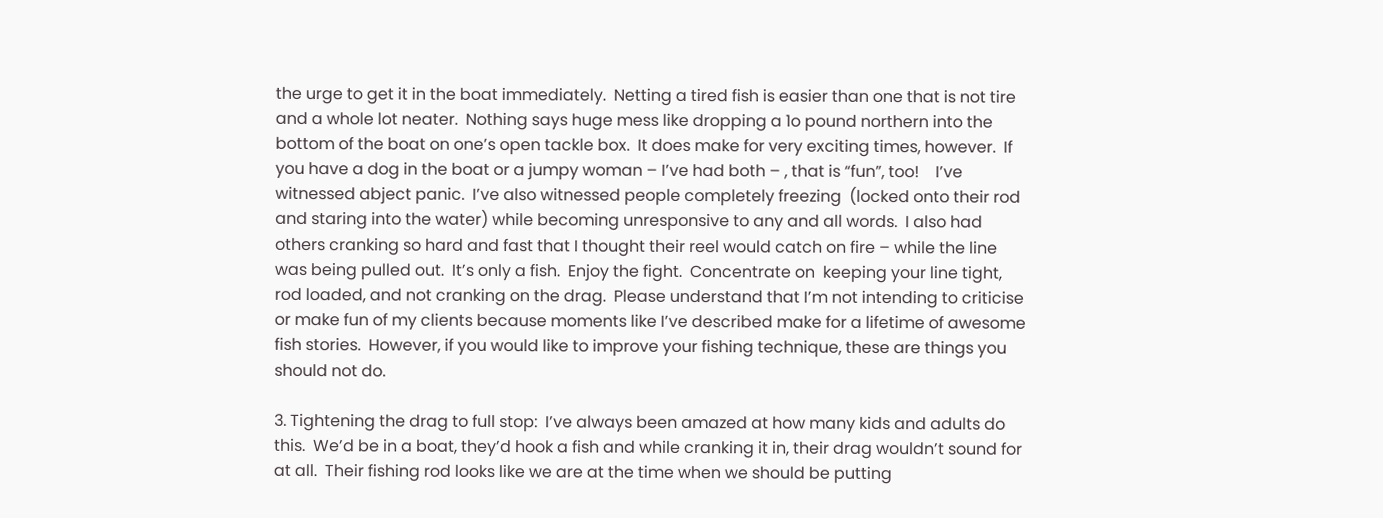the urge to get it in the boat immediately.  Netting a tired fish is easier than one that is not tire and a whole lot neater.  Nothing says huge mess like dropping a 1o pound northern into the bottom of the boat on one’s open tackle box.  It does make for very exciting times, however.  If you have a dog in the boat or a jumpy woman – I’ve had both – , that is “fun”, too!    I’ve witnessed abject panic.  I’ve also witnessed people completely freezing  (locked onto their rod and staring into the water) while becoming unresponsive to any and all words.  I also had others cranking so hard and fast that I thought their reel would catch on fire – while the line was being pulled out.  It’s only a fish.  Enjoy the fight.  Concentrate on  keeping your line tight, rod loaded, and not cranking on the drag.  Please understand that I’m not intending to criticise or make fun of my clients because moments like I’ve described make for a lifetime of awesome fish stories.  However, if you would like to improve your fishing technique, these are things you should not do.

3. Tightening the drag to full stop:  I’ve always been amazed at how many kids and adults do this.  We’d be in a boat, they’d hook a fish and while cranking it in, their drag wouldn’t sound for at all.  Their fishing rod looks like we are at the time when we should be putting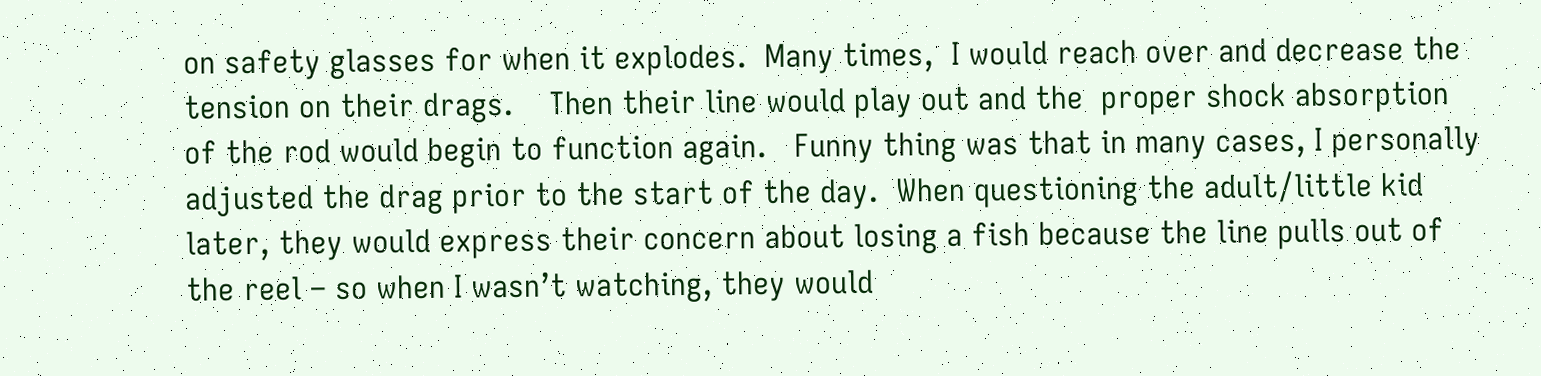on safety glasses for when it explodes.  Many times,  I would reach over and decrease the tension on their drags.    Then their line would play out and the  proper shock absorption of the rod would begin to function again.   Funny thing was that in many cases, I personally adjusted the drag prior to the start of the day.  When questioning the adult/little kid later, they would express their concern about losing a fish because the line pulls out of the reel – so when I wasn’t watching, they would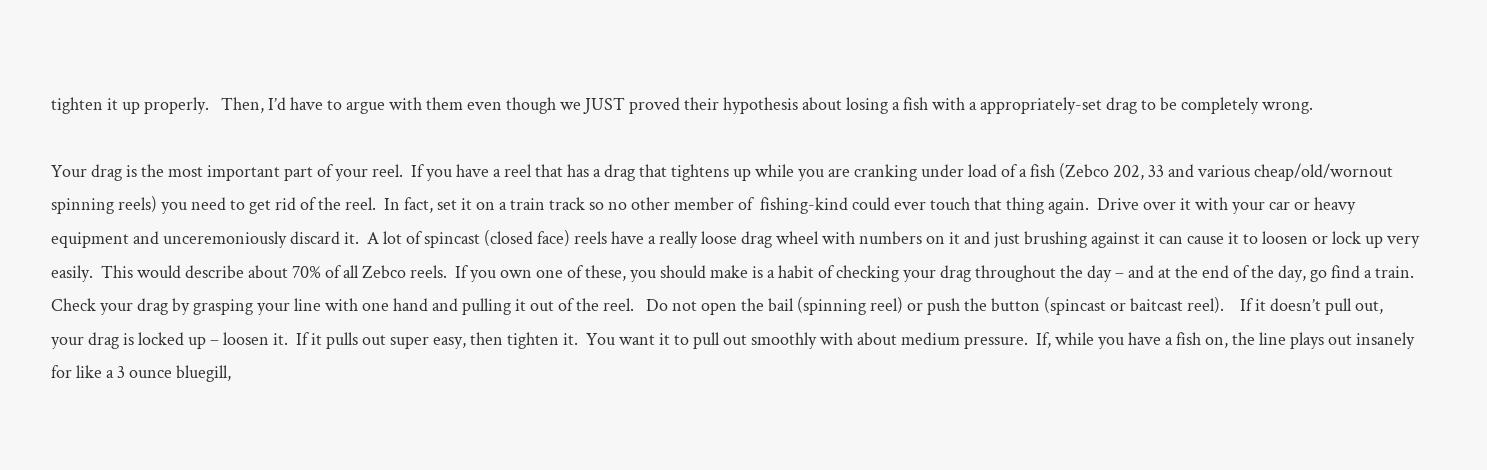tighten it up properly.   Then, I’d have to argue with them even though we JUST proved their hypothesis about losing a fish with a appropriately-set drag to be completely wrong.

Your drag is the most important part of your reel.  If you have a reel that has a drag that tightens up while you are cranking under load of a fish (Zebco 202, 33 and various cheap/old/wornout spinning reels) you need to get rid of the reel.  In fact, set it on a train track so no other member of  fishing-kind could ever touch that thing again.  Drive over it with your car or heavy equipment and unceremoniously discard it.  A lot of spincast (closed face) reels have a really loose drag wheel with numbers on it and just brushing against it can cause it to loosen or lock up very easily.  This would describe about 70% of all Zebco reels.  If you own one of these, you should make is a habit of checking your drag throughout the day – and at the end of the day, go find a train.    Check your drag by grasping your line with one hand and pulling it out of the reel.   Do not open the bail (spinning reel) or push the button (spincast or baitcast reel).    If it doesn’t pull out, your drag is locked up – loosen it.  If it pulls out super easy, then tighten it.  You want it to pull out smoothly with about medium pressure.  If, while you have a fish on, the line plays out insanely for like a 3 ounce bluegill,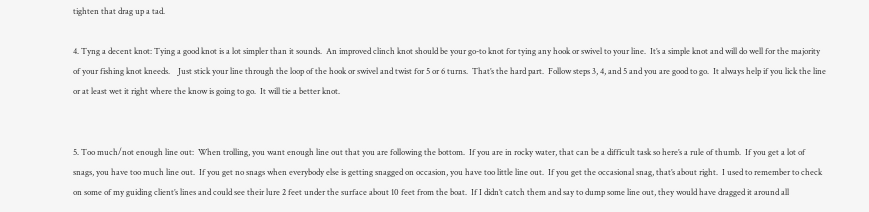tighten that drag up a tad.

4. Tyng a decent knot: Tying a good knot is a lot simpler than it sounds.  An improved clinch knot should be your go-to knot for tying any hook or swivel to your line.  It’s a simple knot and will do well for the majority of your fishing knot kneeds.    Just stick your line through the loop of the hook or swivel and twist for 5 or 6 turns.  That’s the hard part.  Follow steps 3, 4, and 5 and you are good to go.  It always help if you lick the line or at least wet it right where the know is going to go.  It will tie a better knot.


5. Too much/not enough line out:  When trolling, you want enough line out that you are following the bottom.  If you are in rocky water, that can be a difficult task so here’s a rule of thumb.  If you get a lot of snags, you have too much line out.  If you get no snags when everybody else is getting snagged on occasion, you have too little line out.  If you get the occasional snag, that’s about right.  I used to remember to check on some of my guiding client’s lines and could see their lure 2 feet under the surface about 10 feet from the boat.  If I didn’t catch them and say to dump some line out, they would have dragged it around all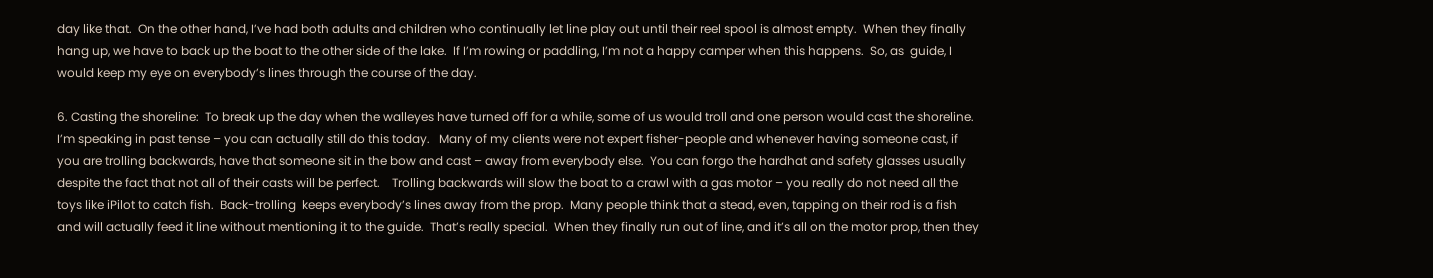day like that.  On the other hand, I’ve had both adults and children who continually let line play out until their reel spool is almost empty.  When they finally hang up, we have to back up the boat to the other side of the lake.  If I’m rowing or paddling, I’m not a happy camper when this happens.  So, as  guide, I would keep my eye on everybody’s lines through the course of the day.

6. Casting the shoreline:  To break up the day when the walleyes have turned off for a while, some of us would troll and one person would cast the shoreline.   I’m speaking in past tense – you can actually still do this today.   Many of my clients were not expert fisher-people and whenever having someone cast, if you are trolling backwards, have that someone sit in the bow and cast – away from everybody else.  You can forgo the hardhat and safety glasses usually despite the fact that not all of their casts will be perfect.    Trolling backwards will slow the boat to a crawl with a gas motor – you really do not need all the toys like iPilot to catch fish.  Back-trolling  keeps everybody’s lines away from the prop.  Many people think that a stead, even, tapping on their rod is a fish and will actually feed it line without mentioning it to the guide.  That’s really special.  When they finally run out of line, and it’s all on the motor prop, then they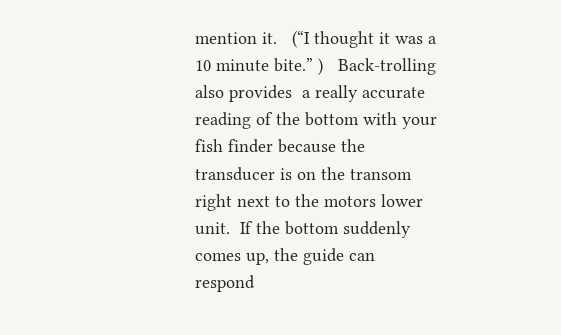mention it.   (“I thought it was a 10 minute bite.” )   Back-trolling also provides  a really accurate reading of the bottom with your fish finder because the transducer is on the transom right next to the motors lower unit.  If the bottom suddenly comes up, the guide can respond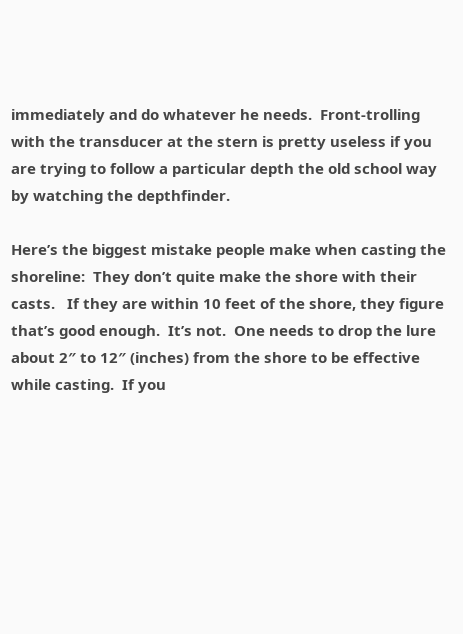immediately and do whatever he needs.  Front-trolling with the transducer at the stern is pretty useless if you are trying to follow a particular depth the old school way by watching the depthfinder.

Here’s the biggest mistake people make when casting the shoreline:  They don’t quite make the shore with their casts.   If they are within 10 feet of the shore, they figure that’s good enough.  It’s not.  One needs to drop the lure about 2″ to 12″ (inches) from the shore to be effective while casting.  If you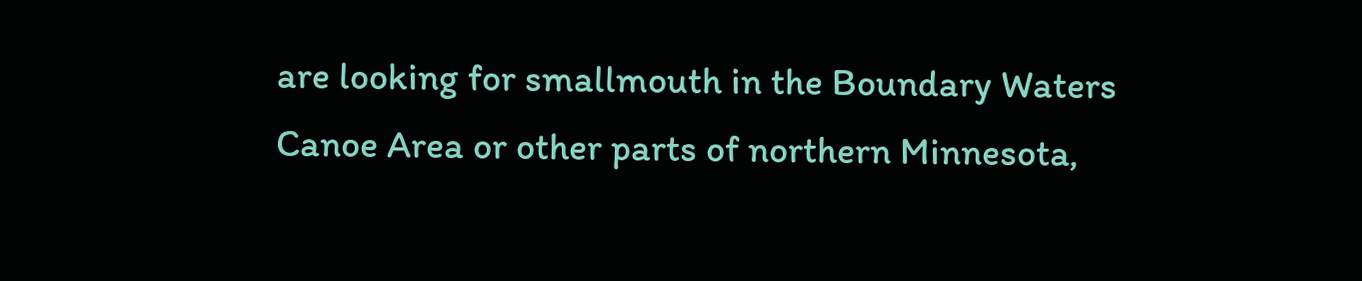are looking for smallmouth in the Boundary Waters Canoe Area or other parts of northern Minnesota,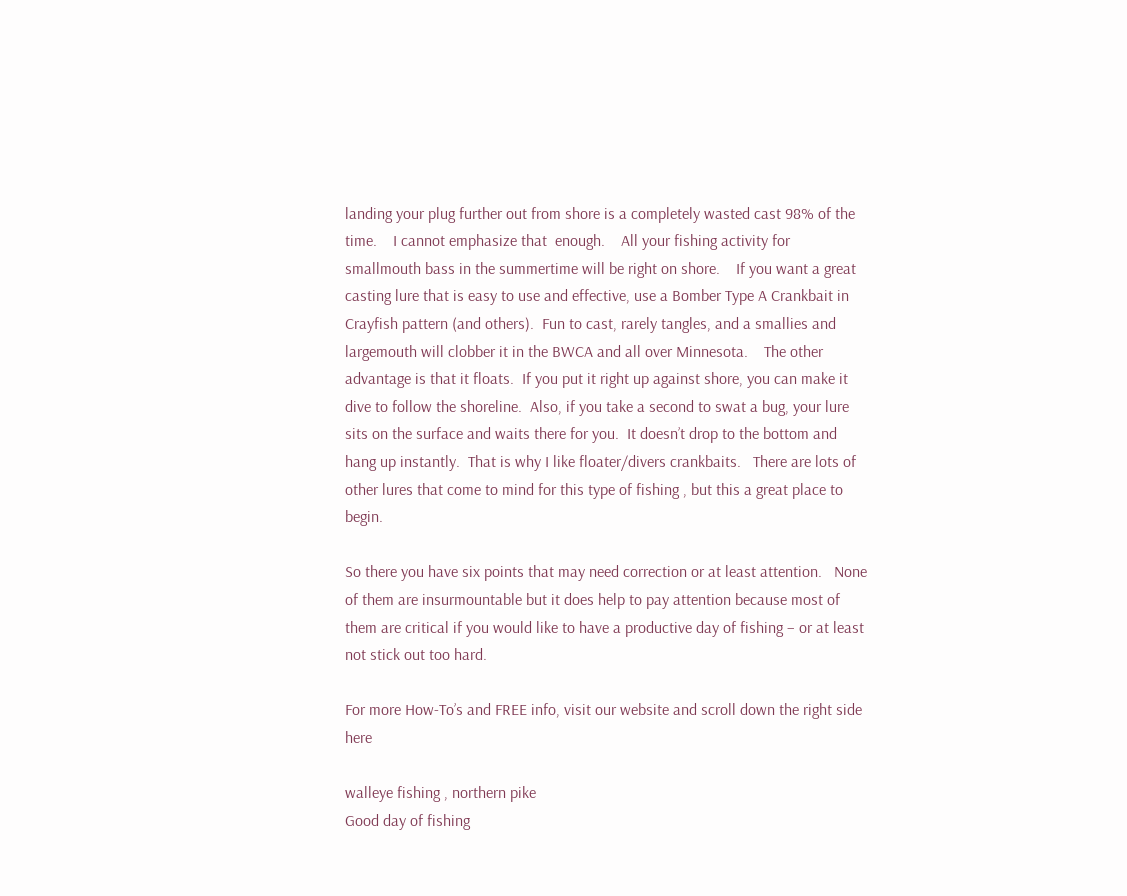landing your plug further out from shore is a completely wasted cast 98% of the time.    I cannot emphasize that  enough.    All your fishing activity for smallmouth bass in the summertime will be right on shore.    If you want a great casting lure that is easy to use and effective, use a Bomber Type A Crankbait in Crayfish pattern (and others).  Fun to cast, rarely tangles, and a smallies and largemouth will clobber it in the BWCA and all over Minnesota.    The other advantage is that it floats.  If you put it right up against shore, you can make it dive to follow the shoreline.  Also, if you take a second to swat a bug, your lure sits on the surface and waits there for you.  It doesn’t drop to the bottom and hang up instantly.  That is why I like floater/divers crankbaits.   There are lots of other lures that come to mind for this type of fishing , but this a great place to begin.

So there you have six points that may need correction or at least attention.   None of them are insurmountable but it does help to pay attention because most of them are critical if you would like to have a productive day of fishing – or at least not stick out too hard.

For more How-To’s and FREE info, visit our website and scroll down the right side here

walleye fishing , northern pike
Good day of fishing